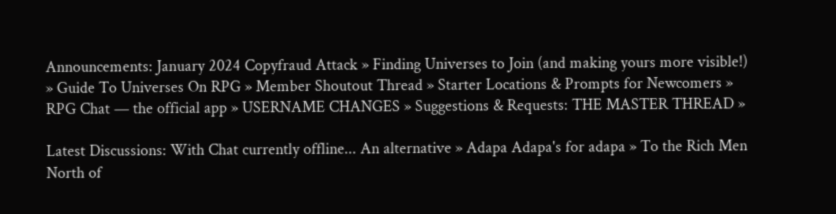Announcements: January 2024 Copyfraud Attack » Finding Universes to Join (and making yours more visible!) » Guide To Universes On RPG » Member Shoutout Thread » Starter Locations & Prompts for Newcomers » RPG Chat — the official app » USERNAME CHANGES » Suggestions & Requests: THE MASTER THREAD »

Latest Discussions: With Chat currently offline... An alternative » Adapa Adapa's for adapa » To the Rich Men North of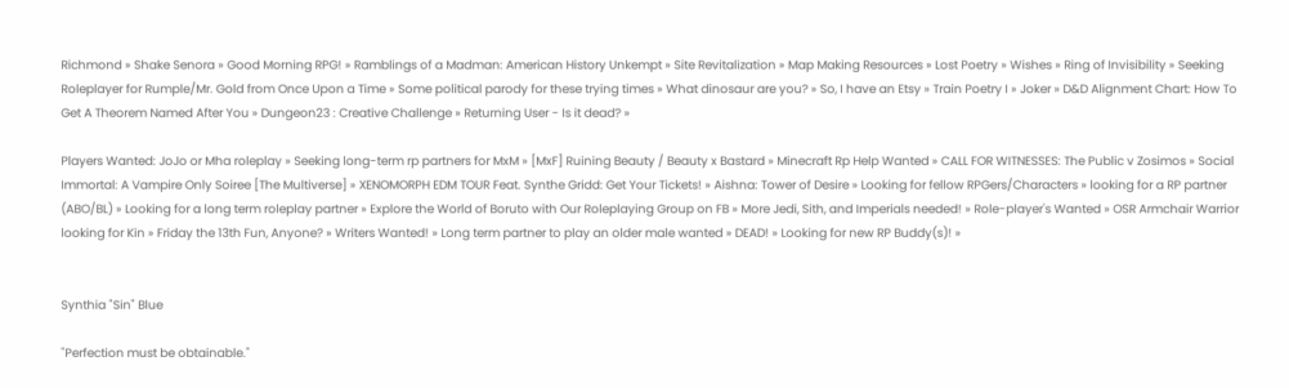Richmond » Shake Senora » Good Morning RPG! » Ramblings of a Madman: American History Unkempt » Site Revitalization » Map Making Resources » Lost Poetry » Wishes » Ring of Invisibility » Seeking Roleplayer for Rumple/Mr. Gold from Once Upon a Time » Some political parody for these trying times » What dinosaur are you? » So, I have an Etsy » Train Poetry I » Joker » D&D Alignment Chart: How To Get A Theorem Named After You » Dungeon23 : Creative Challenge » Returning User - Is it dead? »

Players Wanted: JoJo or Mha roleplay » Seeking long-term rp partners for MxM » [MxF] Ruining Beauty / Beauty x Bastard » Minecraft Rp Help Wanted » CALL FOR WITNESSES: The Public v Zosimos » Social Immortal: A Vampire Only Soiree [The Multiverse] » XENOMORPH EDM TOUR Feat. Synthe Gridd: Get Your Tickets! » Aishna: Tower of Desire » Looking for fellow RPGers/Characters » looking for a RP partner (ABO/BL) » Looking for a long term roleplay partner » Explore the World of Boruto with Our Roleplaying Group on FB » More Jedi, Sith, and Imperials needed! » Role-player's Wanted » OSR Armchair Warrior looking for Kin » Friday the 13th Fun, Anyone? » Writers Wanted! » Long term partner to play an older male wanted » DEAD! » Looking for new RP Buddy(s)! »


Synthia "Sin" Blue

"Perfection must be obtainable."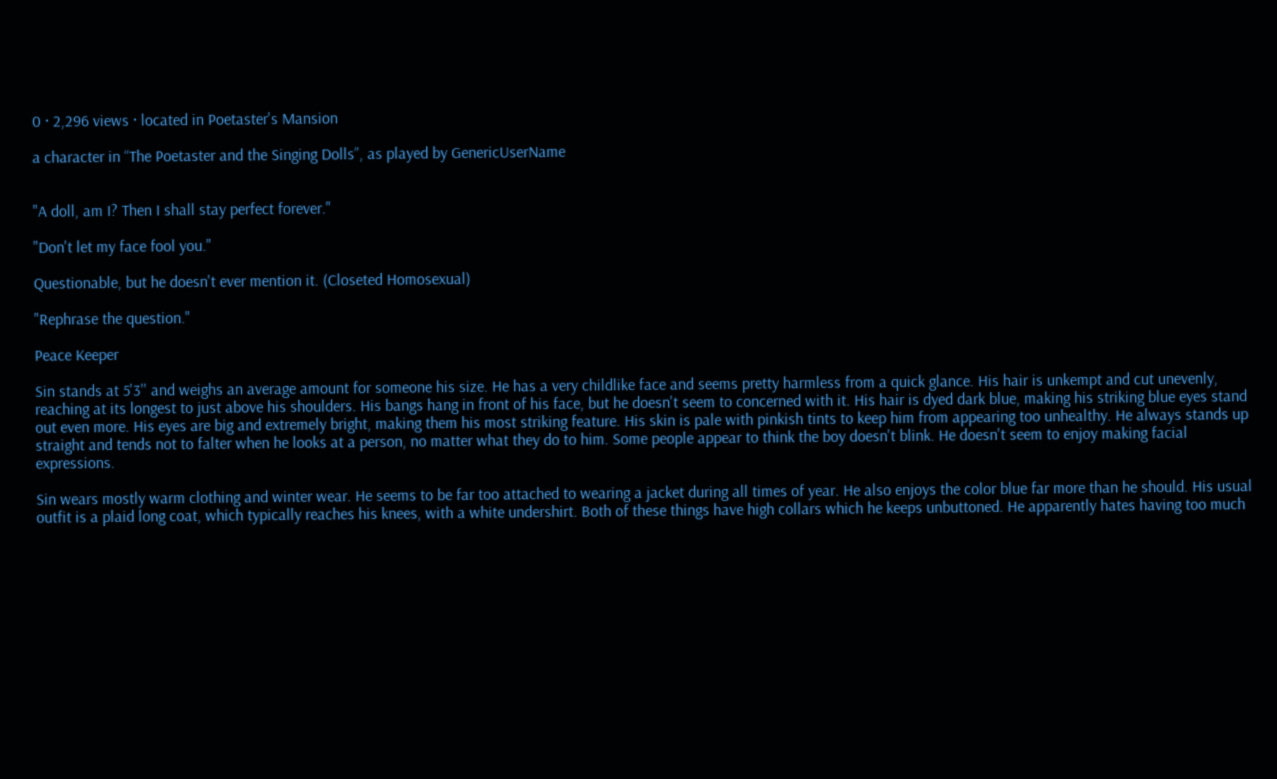0 · 2,296 views · located in Poetaster's Mansion

a character in “The Poetaster and the Singing Dolls”, as played by GenericUserName


"A doll, am I? Then I shall stay perfect forever."

"Don't let my face fool you."

Questionable, but he doesn't ever mention it. (Closeted Homosexual)

"Rephrase the question."

Peace Keeper

Sin stands at 5'3'' and weighs an average amount for someone his size. He has a very childlike face and seems pretty harmless from a quick glance. His hair is unkempt and cut unevenly, reaching at its longest to just above his shoulders. His bangs hang in front of his face, but he doesn't seem to concerned with it. His hair is dyed dark blue, making his striking blue eyes stand out even more. His eyes are big and extremely bright, making them his most striking feature. His skin is pale with pinkish tints to keep him from appearing too unhealthy. He always stands up straight and tends not to falter when he looks at a person, no matter what they do to him. Some people appear to think the boy doesn't blink. He doesn't seem to enjoy making facial expressions.

Sin wears mostly warm clothing and winter wear. He seems to be far too attached to wearing a jacket during all times of year. He also enjoys the color blue far more than he should. His usual outfit is a plaid long coat, which typically reaches his knees, with a white undershirt. Both of these things have high collars which he keeps unbuttoned. He apparently hates having too much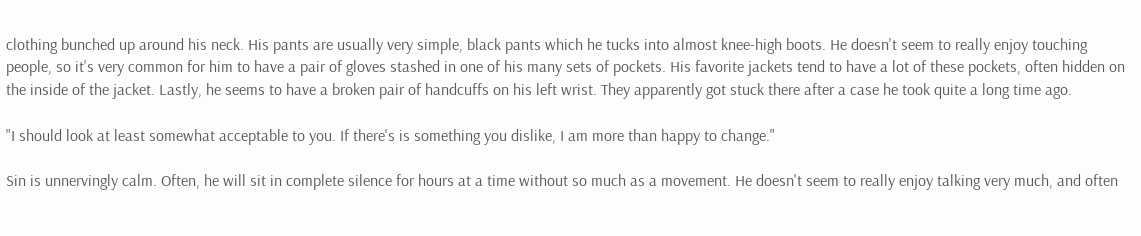clothing bunched up around his neck. His pants are usually very simple, black pants which he tucks into almost knee-high boots. He doesn't seem to really enjoy touching people, so it's very common for him to have a pair of gloves stashed in one of his many sets of pockets. His favorite jackets tend to have a lot of these pockets, often hidden on the inside of the jacket. Lastly, he seems to have a broken pair of handcuffs on his left wrist. They apparently got stuck there after a case he took quite a long time ago.

"I should look at least somewhat acceptable to you. If there's is something you dislike, I am more than happy to change."

Sin is unnervingly calm. Often, he will sit in complete silence for hours at a time without so much as a movement. He doesn't seem to really enjoy talking very much, and often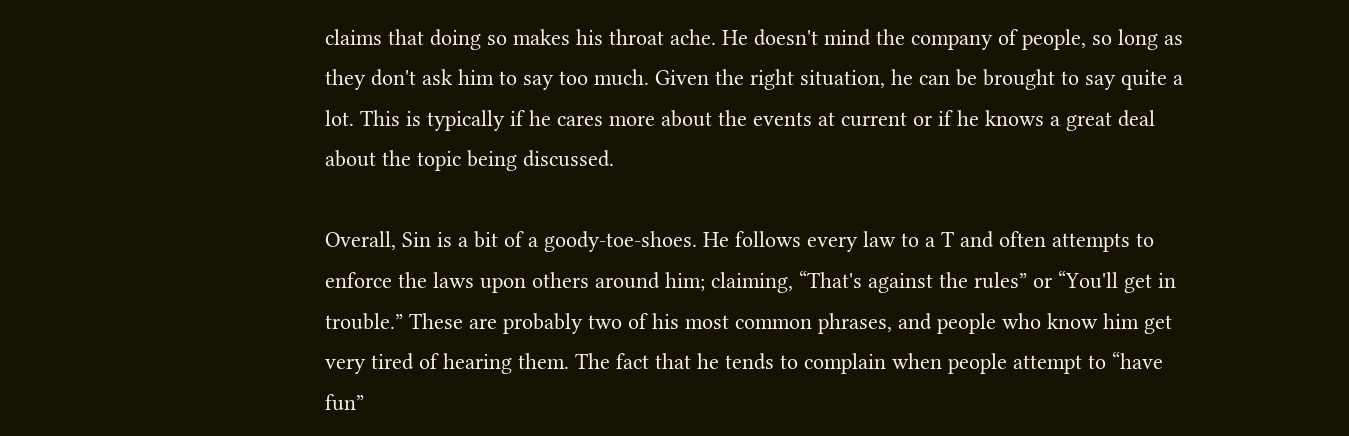claims that doing so makes his throat ache. He doesn't mind the company of people, so long as they don't ask him to say too much. Given the right situation, he can be brought to say quite a lot. This is typically if he cares more about the events at current or if he knows a great deal about the topic being discussed.

Overall, Sin is a bit of a goody-toe-shoes. He follows every law to a T and often attempts to enforce the laws upon others around him; claiming, “That's against the rules” or “You'll get in trouble.” These are probably two of his most common phrases, and people who know him get very tired of hearing them. The fact that he tends to complain when people attempt to “have fun”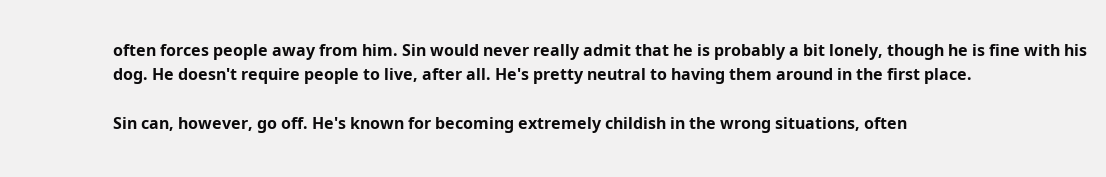often forces people away from him. Sin would never really admit that he is probably a bit lonely, though he is fine with his dog. He doesn't require people to live, after all. He's pretty neutral to having them around in the first place.

Sin can, however, go off. He's known for becoming extremely childish in the wrong situations, often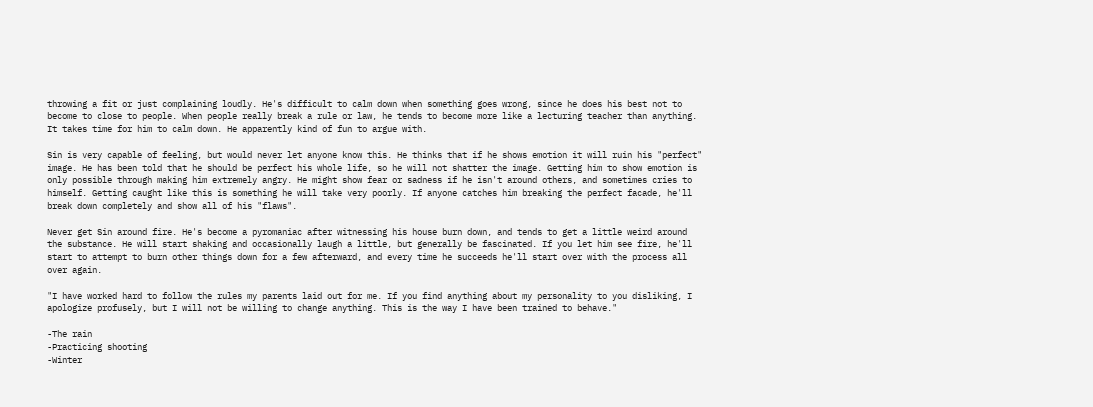throwing a fit or just complaining loudly. He's difficult to calm down when something goes wrong, since he does his best not to become to close to people. When people really break a rule or law, he tends to become more like a lecturing teacher than anything. It takes time for him to calm down. He apparently kind of fun to argue with.

Sin is very capable of feeling, but would never let anyone know this. He thinks that if he shows emotion it will ruin his "perfect" image. He has been told that he should be perfect his whole life, so he will not shatter the image. Getting him to show emotion is only possible through making him extremely angry. He might show fear or sadness if he isn't around others, and sometimes cries to himself. Getting caught like this is something he will take very poorly. If anyone catches him breaking the perfect facade, he'll break down completely and show all of his "flaws".

Never get Sin around fire. He's become a pyromaniac after witnessing his house burn down, and tends to get a little weird around the substance. He will start shaking and occasionally laugh a little, but generally be fascinated. If you let him see fire, he'll start to attempt to burn other things down for a few afterward, and every time he succeeds he'll start over with the process all over again.

"I have worked hard to follow the rules my parents laid out for me. If you find anything about my personality to you disliking, I apologize profusely, but I will not be willing to change anything. This is the way I have been trained to behave."

-The rain
-Practicing shooting
-Winter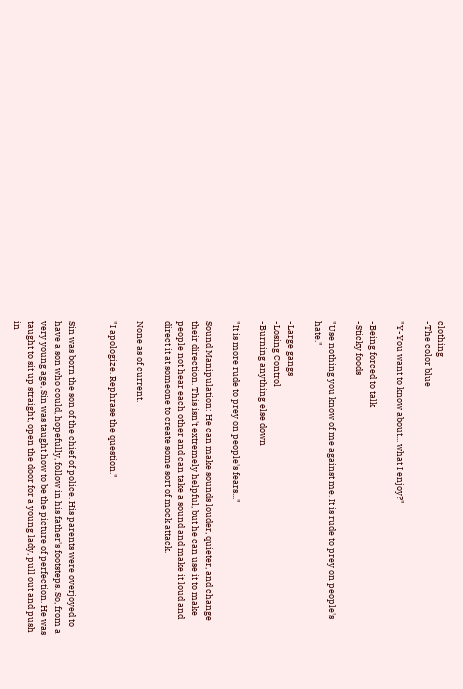clothing
-The color blue

"Y-You want to know about... what I enjoy?"

-Being forced to talk
-Sticky foods

"Use nothing you know of me against me. It is rude to prey on people's hate."

-Large gangs
-Losing Control
-Burning anything else down

"It is more rude to prey on people's fears..."

Sound Manipulation: He can make sounds louder, quieter, and change their direction. This isn't extremely helpful, but he can use it to make people not hear each other and can take a sound and make it loud and direct it at someone to create some sort of mock attack.

None as of current.

"I apologize. Rephrase the question."


Sin was born the son of the chief of police. His parents were overjoyed to have a son who could, hopefully, follow in his father's footsteps. So, from a very young age, Sin was taught how to be the picture of perfection. He was taught to sit up straight, open the door for a young lady, pull out and push in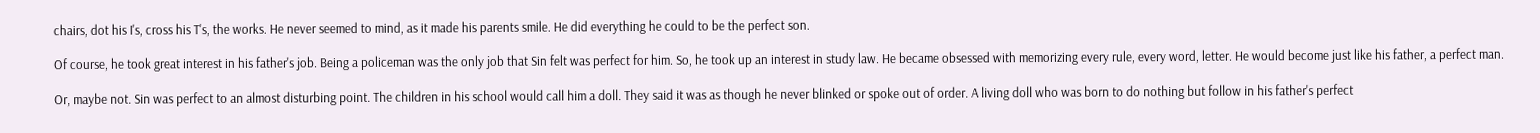chairs, dot his I's, cross his T's, the works. He never seemed to mind, as it made his parents smile. He did everything he could to be the perfect son.

Of course, he took great interest in his father's job. Being a policeman was the only job that Sin felt was perfect for him. So, he took up an interest in study law. He became obsessed with memorizing every rule, every word, letter. He would become just like his father, a perfect man.

Or, maybe not. Sin was perfect to an almost disturbing point. The children in his school would call him a doll. They said it was as though he never blinked or spoke out of order. A living doll who was born to do nothing but follow in his father's perfect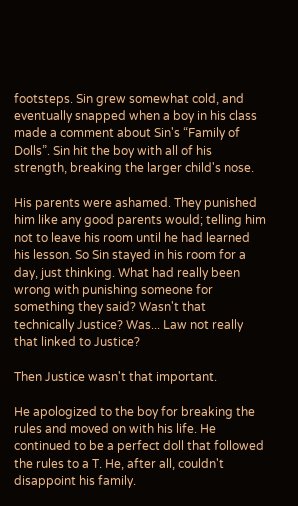footsteps. Sin grew somewhat cold, and eventually snapped when a boy in his class made a comment about Sin's “Family of Dolls”. Sin hit the boy with all of his strength, breaking the larger child's nose.

His parents were ashamed. They punished him like any good parents would; telling him not to leave his room until he had learned his lesson. So Sin stayed in his room for a day, just thinking. What had really been wrong with punishing someone for something they said? Wasn't that technically Justice? Was... Law not really that linked to Justice?

Then Justice wasn't that important.

He apologized to the boy for breaking the rules and moved on with his life. He continued to be a perfect doll that followed the rules to a T. He, after all, couldn't disappoint his family.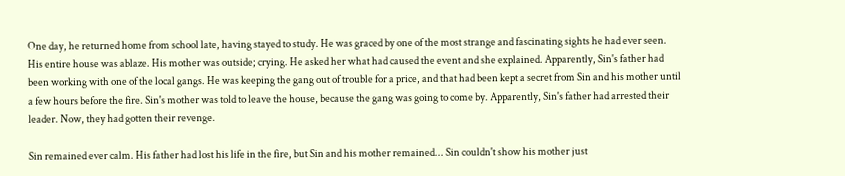One day, he returned home from school late, having stayed to study. He was graced by one of the most strange and fascinating sights he had ever seen. His entire house was ablaze. His mother was outside; crying. He asked her what had caused the event and she explained. Apparently, Sin's father had been working with one of the local gangs. He was keeping the gang out of trouble for a price, and that had been kept a secret from Sin and his mother until a few hours before the fire. Sin's mother was told to leave the house, because the gang was going to come by. Apparently, Sin's father had arrested their leader. Now, they had gotten their revenge.

Sin remained ever calm. His father had lost his life in the fire, but Sin and his mother remained... Sin couldn't show his mother just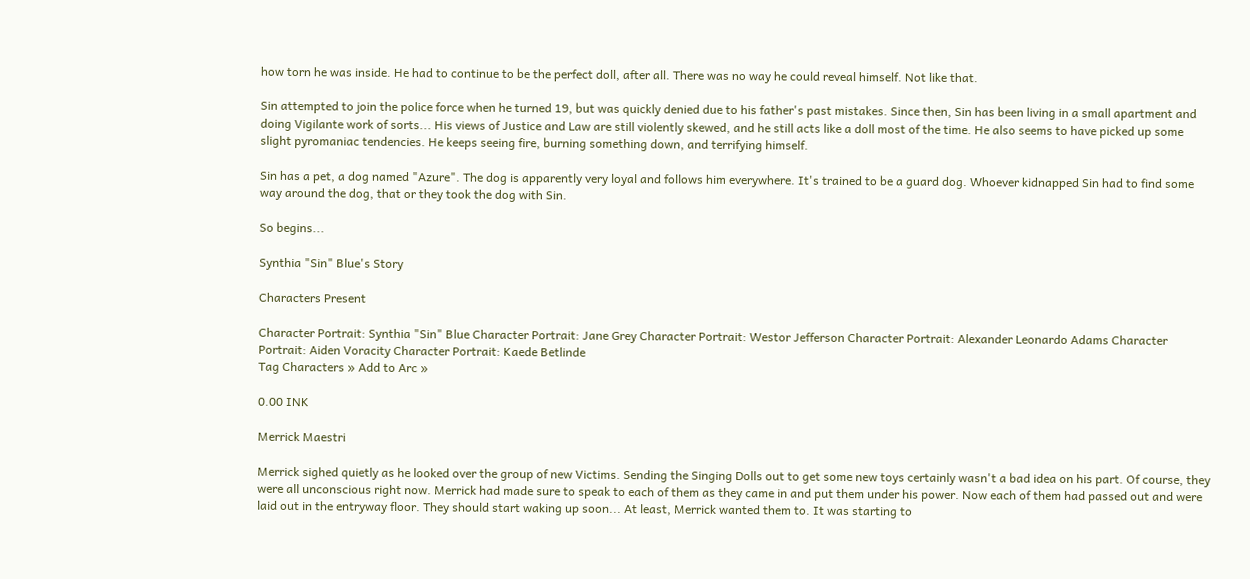how torn he was inside. He had to continue to be the perfect doll, after all. There was no way he could reveal himself. Not like that.

Sin attempted to join the police force when he turned 19, but was quickly denied due to his father's past mistakes. Since then, Sin has been living in a small apartment and doing Vigilante work of sorts... His views of Justice and Law are still violently skewed, and he still acts like a doll most of the time. He also seems to have picked up some slight pyromaniac tendencies. He keeps seeing fire, burning something down, and terrifying himself.

Sin has a pet, a dog named "Azure". The dog is apparently very loyal and follows him everywhere. It's trained to be a guard dog. Whoever kidnapped Sin had to find some way around the dog, that or they took the dog with Sin.

So begins...

Synthia "Sin" Blue's Story

Characters Present

Character Portrait: Synthia "Sin" Blue Character Portrait: Jane Grey Character Portrait: Westor Jefferson Character Portrait: Alexander Leonardo Adams Character Portrait: Aiden Voracity Character Portrait: Kaede Betlinde
Tag Characters » Add to Arc »

0.00 INK

Merrick Maestri

Merrick sighed quietly as he looked over the group of new Victims. Sending the Singing Dolls out to get some new toys certainly wasn't a bad idea on his part. Of course, they were all unconscious right now. Merrick had made sure to speak to each of them as they came in and put them under his power. Now each of them had passed out and were laid out in the entryway floor. They should start waking up soon... At least, Merrick wanted them to. It was starting to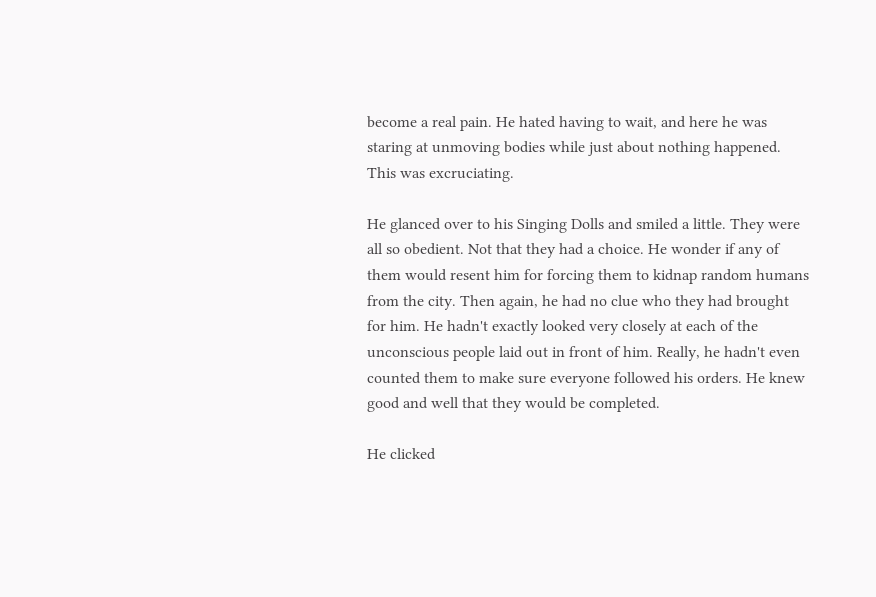become a real pain. He hated having to wait, and here he was staring at unmoving bodies while just about nothing happened. This was excruciating.

He glanced over to his Singing Dolls and smiled a little. They were all so obedient. Not that they had a choice. He wonder if any of them would resent him for forcing them to kidnap random humans from the city. Then again, he had no clue who they had brought for him. He hadn't exactly looked very closely at each of the unconscious people laid out in front of him. Really, he hadn't even counted them to make sure everyone followed his orders. He knew good and well that they would be completed.

He clicked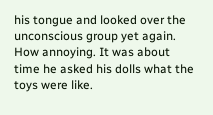his tongue and looked over the unconscious group yet again. How annoying. It was about time he asked his dolls what the toys were like.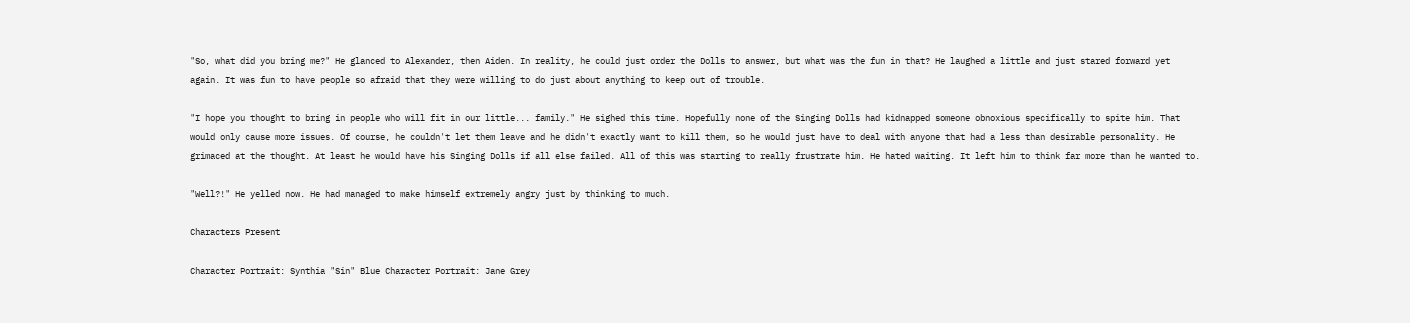"So, what did you bring me?" He glanced to Alexander, then Aiden. In reality, he could just order the Dolls to answer, but what was the fun in that? He laughed a little and just stared forward yet again. It was fun to have people so afraid that they were willing to do just about anything to keep out of trouble.

"I hope you thought to bring in people who will fit in our little... family." He sighed this time. Hopefully none of the Singing Dolls had kidnapped someone obnoxious specifically to spite him. That would only cause more issues. Of course, he couldn't let them leave and he didn't exactly want to kill them, so he would just have to deal with anyone that had a less than desirable personality. He grimaced at the thought. At least he would have his Singing Dolls if all else failed. All of this was starting to really frustrate him. He hated waiting. It left him to think far more than he wanted to.

"Well?!" He yelled now. He had managed to make himself extremely angry just by thinking to much.

Characters Present

Character Portrait: Synthia "Sin" Blue Character Portrait: Jane Grey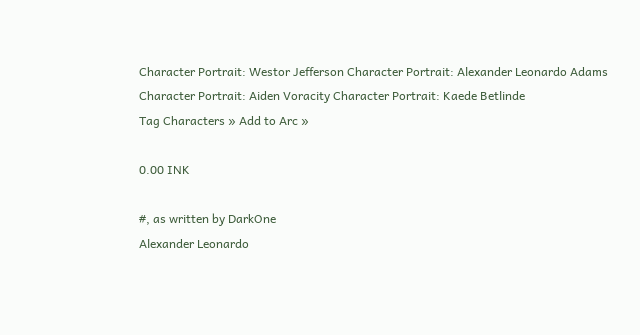Character Portrait: Westor Jefferson Character Portrait: Alexander Leonardo Adams Character Portrait: Aiden Voracity Character Portrait: Kaede Betlinde
Tag Characters » Add to Arc »

0.00 INK

#, as written by DarkOne
Alexander Leonardo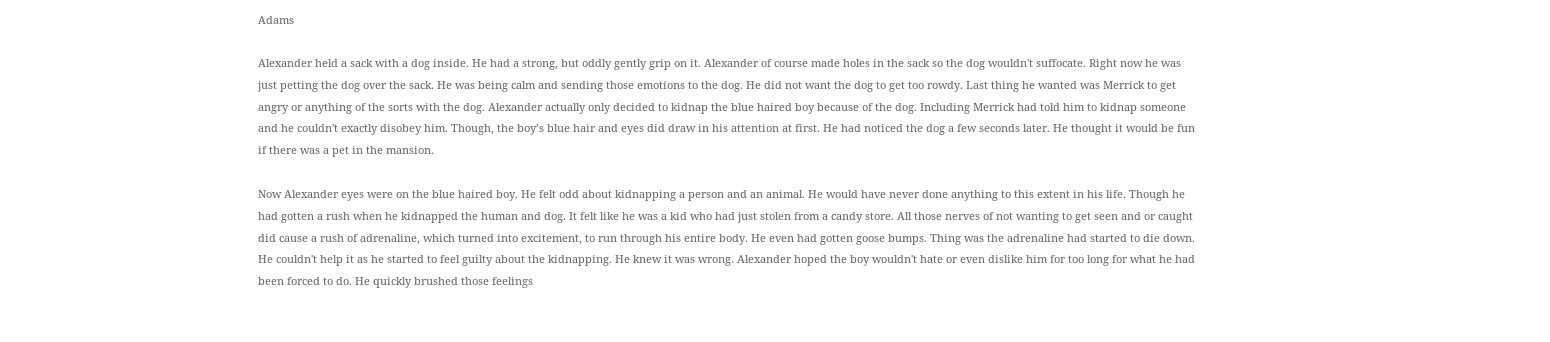Adams

Alexander held a sack with a dog inside. He had a strong, but oddly gently grip on it. Alexander of course made holes in the sack so the dog wouldn't suffocate. Right now he was just petting the dog over the sack. He was being calm and sending those emotions to the dog. He did not want the dog to get too rowdy. Last thing he wanted was Merrick to get angry or anything of the sorts with the dog. Alexander actually only decided to kidnap the blue haired boy because of the dog. Including Merrick had told him to kidnap someone and he couldn't exactly disobey him. Though, the boy’s blue hair and eyes did draw in his attention at first. He had noticed the dog a few seconds later. He thought it would be fun if there was a pet in the mansion.

Now Alexander eyes were on the blue haired boy. He felt odd about kidnapping a person and an animal. He would have never done anything to this extent in his life. Though he had gotten a rush when he kidnapped the human and dog. It felt like he was a kid who had just stolen from a candy store. All those nerves of not wanting to get seen and or caught did cause a rush of adrenaline, which turned into excitement, to run through his entire body. He even had gotten goose bumps. Thing was the adrenaline had started to die down. He couldn't help it as he started to feel guilty about the kidnapping. He knew it was wrong. Alexander hoped the boy wouldn't hate or even dislike him for too long for what he had been forced to do. He quickly brushed those feelings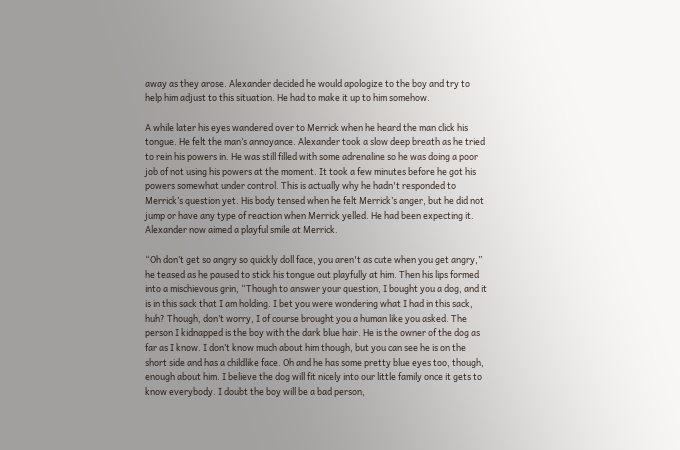away as they arose. Alexander decided he would apologize to the boy and try to help him adjust to this situation. He had to make it up to him somehow.

A while later his eyes wandered over to Merrick when he heard the man click his tongue. He felt the man’s annoyance. Alexander took a slow deep breath as he tried to rein his powers in. He was still filled with some adrenaline so he was doing a poor job of not using his powers at the moment. It took a few minutes before he got his powers somewhat under control. This is actually why he hadn't responded to Merrick’s question yet. His body tensed when he felt Merrick’s anger, but he did not jump or have any type of reaction when Merrick yelled. He had been expecting it. Alexander now aimed a playful smile at Merrick.

“Oh don’t get so angry so quickly doll face, you aren't as cute when you get angry,” he teased as he paused to stick his tongue out playfully at him. Then his lips formed into a mischievous grin, “Though to answer your question, I bought you a dog, and it is in this sack that I am holding. I bet you were wondering what I had in this sack, huh? Though, don’t worry, I of course brought you a human like you asked. The person I kidnapped is the boy with the dark blue hair. He is the owner of the dog as far as I know. I don’t know much about him though, but you can see he is on the short side and has a childlike face. Oh and he has some pretty blue eyes too, though, enough about him. I believe the dog will fit nicely into our little family once it gets to know everybody. I doubt the boy will be a bad person,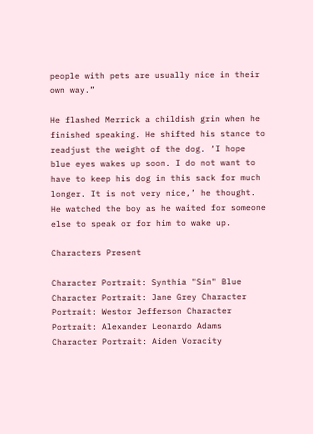people with pets are usually nice in their own way.”

He flashed Merrick a childish grin when he finished speaking. He shifted his stance to readjust the weight of the dog. ‘I hope blue eyes wakes up soon. I do not want to have to keep his dog in this sack for much longer. It is not very nice,’ he thought. He watched the boy as he waited for someone else to speak or for him to wake up.

Characters Present

Character Portrait: Synthia "Sin" Blue Character Portrait: Jane Grey Character Portrait: Westor Jefferson Character Portrait: Alexander Leonardo Adams Character Portrait: Aiden Voracity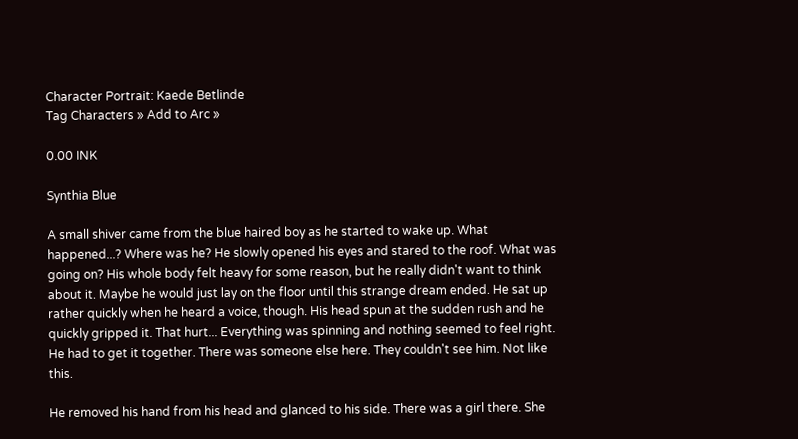Character Portrait: Kaede Betlinde
Tag Characters » Add to Arc »

0.00 INK

Synthia Blue

A small shiver came from the blue haired boy as he started to wake up. What happened...? Where was he? He slowly opened his eyes and stared to the roof. What was going on? His whole body felt heavy for some reason, but he really didn't want to think about it. Maybe he would just lay on the floor until this strange dream ended. He sat up rather quickly when he heard a voice, though. His head spun at the sudden rush and he quickly gripped it. That hurt... Everything was spinning and nothing seemed to feel right. He had to get it together. There was someone else here. They couldn't see him. Not like this.

He removed his hand from his head and glanced to his side. There was a girl there. She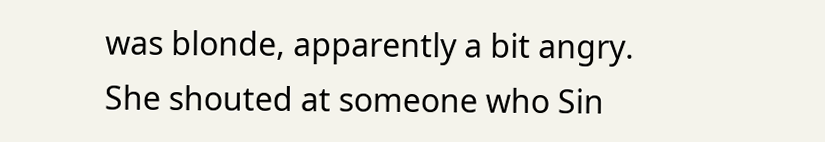was blonde, apparently a bit angry. She shouted at someone who Sin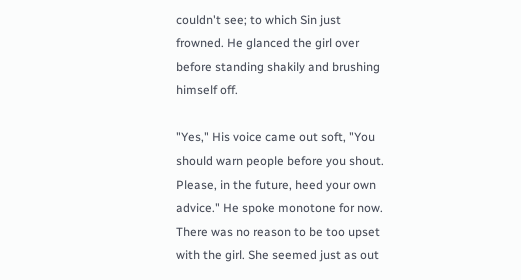couldn't see; to which Sin just frowned. He glanced the girl over before standing shakily and brushing himself off.

"Yes," His voice came out soft, "You should warn people before you shout. Please, in the future, heed your own advice." He spoke monotone for now. There was no reason to be too upset with the girl. She seemed just as out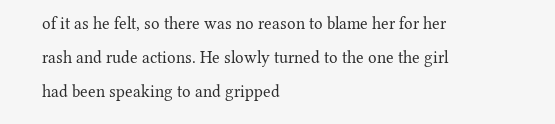of it as he felt, so there was no reason to blame her for her rash and rude actions. He slowly turned to the one the girl had been speaking to and gripped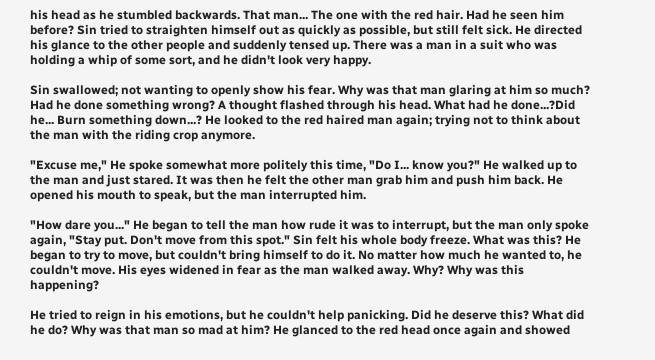his head as he stumbled backwards. That man... The one with the red hair. Had he seen him before? Sin tried to straighten himself out as quickly as possible, but still felt sick. He directed his glance to the other people and suddenly tensed up. There was a man in a suit who was holding a whip of some sort, and he didn't look very happy.

Sin swallowed; not wanting to openly show his fear. Why was that man glaring at him so much? Had he done something wrong? A thought flashed through his head. What had he done...?Did he... Burn something down...? He looked to the red haired man again; trying not to think about the man with the riding crop anymore.

"Excuse me," He spoke somewhat more politely this time, "Do I... know you?" He walked up to the man and just stared. It was then he felt the other man grab him and push him back. He opened his mouth to speak, but the man interrupted him.

"How dare you..." He began to tell the man how rude it was to interrupt, but the man only spoke again, "Stay put. Don't move from this spot." Sin felt his whole body freeze. What was this? He began to try to move, but couldn't bring himself to do it. No matter how much he wanted to, he couldn't move. His eyes widened in fear as the man walked away. Why? Why was this happening?

He tried to reign in his emotions, but he couldn't help panicking. Did he deserve this? What did he do? Why was that man so mad at him? He glanced to the red head once again and showed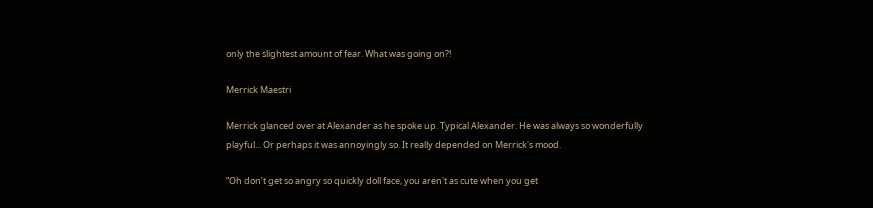only the slightest amount of fear. What was going on?!

Merrick Maestri

Merrick glanced over at Alexander as he spoke up. Typical Alexander. He was always so wonderfully playful... Or perhaps it was annoyingly so. It really depended on Merrick's mood.

“Oh don’t get so angry so quickly doll face, you aren't as cute when you get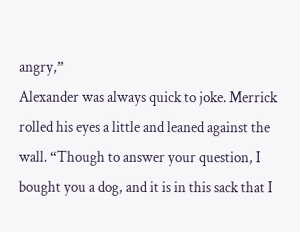angry,”
Alexander was always quick to joke. Merrick rolled his eyes a little and leaned against the wall. “Though to answer your question, I bought you a dog, and it is in this sack that I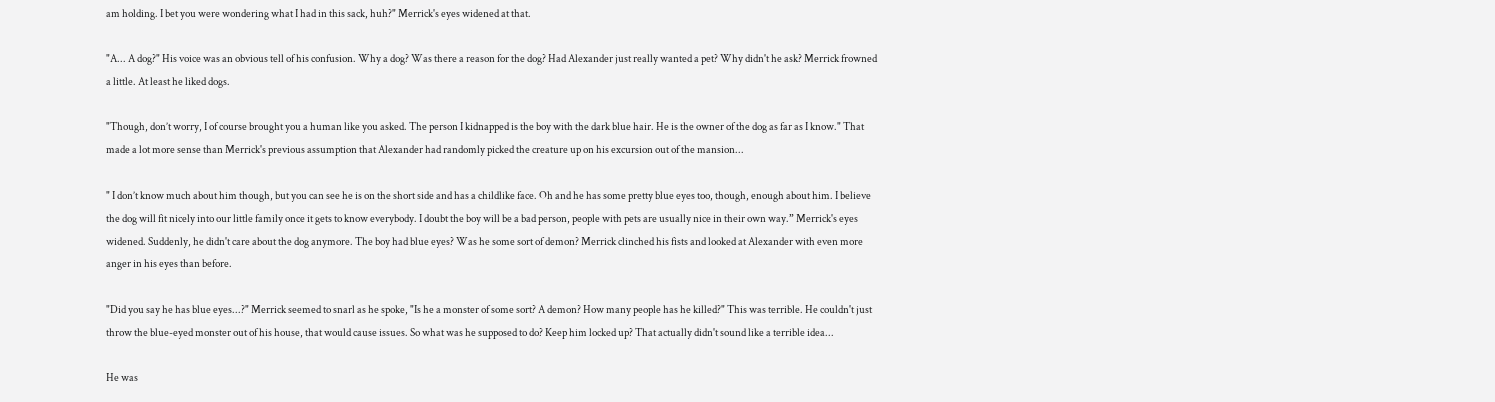am holding. I bet you were wondering what I had in this sack, huh?" Merrick's eyes widened at that.

"A... A dog?" His voice was an obvious tell of his confusion. Why a dog? Was there a reason for the dog? Had Alexander just really wanted a pet? Why didn't he ask? Merrick frowned a little. At least he liked dogs.

"Though, don’t worry, I of course brought you a human like you asked. The person I kidnapped is the boy with the dark blue hair. He is the owner of the dog as far as I know." That made a lot more sense than Merrick's previous assumption that Alexander had randomly picked the creature up on his excursion out of the mansion...

" I don’t know much about him though, but you can see he is on the short side and has a childlike face. Oh and he has some pretty blue eyes too, though, enough about him. I believe the dog will fit nicely into our little family once it gets to know everybody. I doubt the boy will be a bad person, people with pets are usually nice in their own way.” Merrick's eyes widened. Suddenly, he didn't care about the dog anymore. The boy had blue eyes? Was he some sort of demon? Merrick clinched his fists and looked at Alexander with even more anger in his eyes than before.

"Did you say he has blue eyes...?" Merrick seemed to snarl as he spoke, "Is he a monster of some sort? A demon? How many people has he killed?" This was terrible. He couldn't just throw the blue-eyed monster out of his house, that would cause issues. So what was he supposed to do? Keep him locked up? That actually didn't sound like a terrible idea...

He was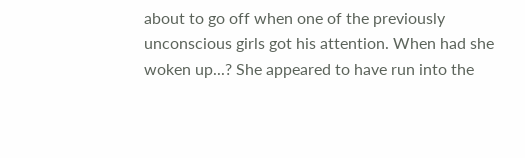about to go off when one of the previously unconscious girls got his attention. When had she woken up...? She appeared to have run into the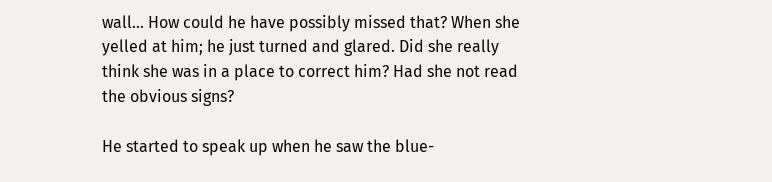wall... How could he have possibly missed that? When she yelled at him; he just turned and glared. Did she really think she was in a place to correct him? Had she not read the obvious signs?

He started to speak up when he saw the blue-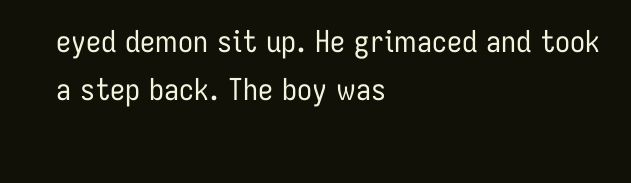eyed demon sit up. He grimaced and took a step back. The boy was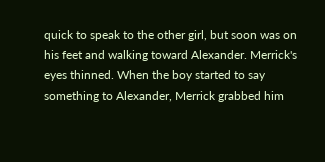quick to speak to the other girl, but soon was on his feet and walking toward Alexander. Merrick's eyes thinned. When the boy started to say something to Alexander, Merrick grabbed him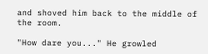and shoved him back to the middle of the room.

"How dare you..." He growled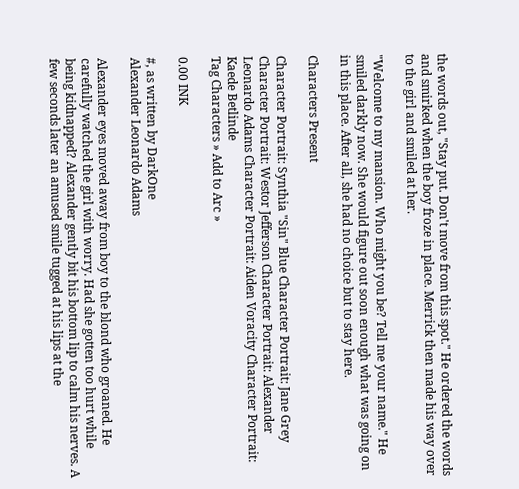the words out, "Stay put. Don't move from this spot." He ordered the words and smirked when the boy froze in place. Merrick then made his way over to the girl and smiled at her.

"Welcome to my mansion. Who might you be? Tell me your name." He smiled darkly now. She would figure out soon enough what was going on in this place. After all, she had no choice but to stay here.

Characters Present

Character Portrait: Synthia "Sin" Blue Character Portrait: Jane Grey Character Portrait: Westor Jefferson Character Portrait: Alexander Leonardo Adams Character Portrait: Aiden Voracity Character Portrait: Kaede Betlinde
Tag Characters » Add to Arc »

0.00 INK

#, as written by DarkOne
Alexander Leonardo Adams

Alexander eyes moved away from boy to the blond who groaned. He carefully watched the girl with worry. Had she gotten too hurt while being kidnapped? Alexander gently bit his bottom lip to calm his nerves. A few seconds later an amused smile tugged at his lips at the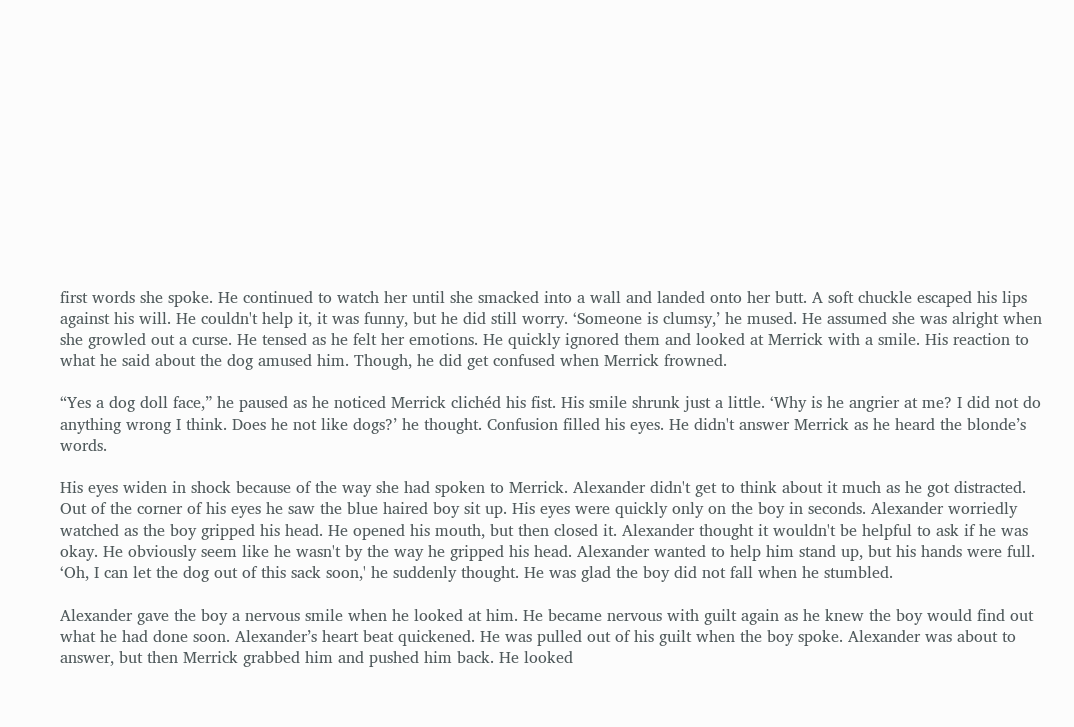first words she spoke. He continued to watch her until she smacked into a wall and landed onto her butt. A soft chuckle escaped his lips against his will. He couldn't help it, it was funny, but he did still worry. ‘Someone is clumsy,’ he mused. He assumed she was alright when she growled out a curse. He tensed as he felt her emotions. He quickly ignored them and looked at Merrick with a smile. His reaction to what he said about the dog amused him. Though, he did get confused when Merrick frowned.

“Yes a dog doll face,” he paused as he noticed Merrick clichéd his fist. His smile shrunk just a little. ‘Why is he angrier at me? I did not do anything wrong I think. Does he not like dogs?’ he thought. Confusion filled his eyes. He didn't answer Merrick as he heard the blonde’s words.

His eyes widen in shock because of the way she had spoken to Merrick. Alexander didn't get to think about it much as he got distracted. Out of the corner of his eyes he saw the blue haired boy sit up. His eyes were quickly only on the boy in seconds. Alexander worriedly watched as the boy gripped his head. He opened his mouth, but then closed it. Alexander thought it wouldn't be helpful to ask if he was okay. He obviously seem like he wasn't by the way he gripped his head. Alexander wanted to help him stand up, but his hands were full. ‘Oh, I can let the dog out of this sack soon,' he suddenly thought. He was glad the boy did not fall when he stumbled.

Alexander gave the boy a nervous smile when he looked at him. He became nervous with guilt again as he knew the boy would find out what he had done soon. Alexander’s heart beat quickened. He was pulled out of his guilt when the boy spoke. Alexander was about to answer, but then Merrick grabbed him and pushed him back. He looked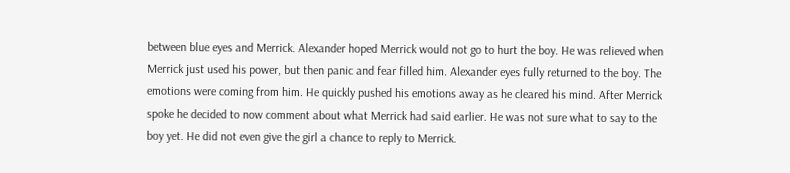between blue eyes and Merrick. Alexander hoped Merrick would not go to hurt the boy. He was relieved when Merrick just used his power, but then panic and fear filled him. Alexander eyes fully returned to the boy. The emotions were coming from him. He quickly pushed his emotions away as he cleared his mind. After Merrick spoke he decided to now comment about what Merrick had said earlier. He was not sure what to say to the boy yet. He did not even give the girl a chance to reply to Merrick.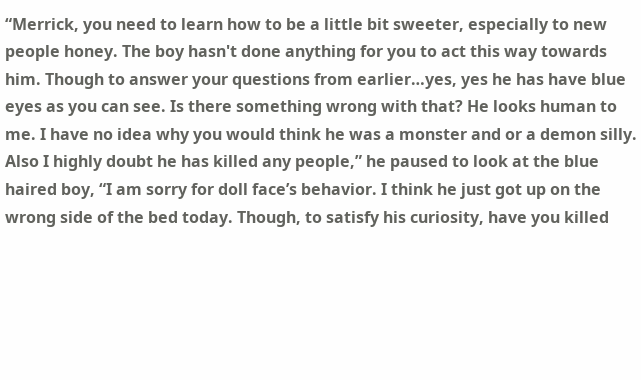“Merrick, you need to learn how to be a little bit sweeter, especially to new people honey. The boy hasn't done anything for you to act this way towards him. Though to answer your questions from earlier…yes, yes he has have blue eyes as you can see. Is there something wrong with that? He looks human to me. I have no idea why you would think he was a monster and or a demon silly. Also I highly doubt he has killed any people,” he paused to look at the blue haired boy, “I am sorry for doll face’s behavior. I think he just got up on the wrong side of the bed today. Though, to satisfy his curiosity, have you killed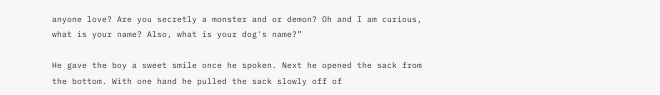anyone love? Are you secretly a monster and or demon? Oh and I am curious, what is your name? Also, what is your dog's name?”

He gave the boy a sweet smile once he spoken. Next he opened the sack from the bottom. With one hand he pulled the sack slowly off of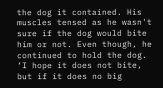the dog it contained. His muscles tensed as he wasn't sure if the dog would bite him or not. Even though, he continued to hold the dog. ‘I hope it does not bite, but if it does no big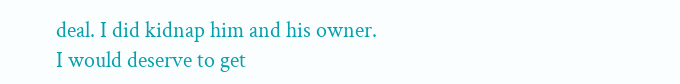deal. I did kidnap him and his owner. I would deserve to get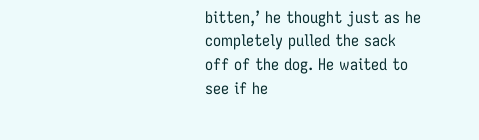bitten,’ he thought just as he completely pulled the sack off of the dog. He waited to see if he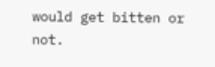would get bitten or not.